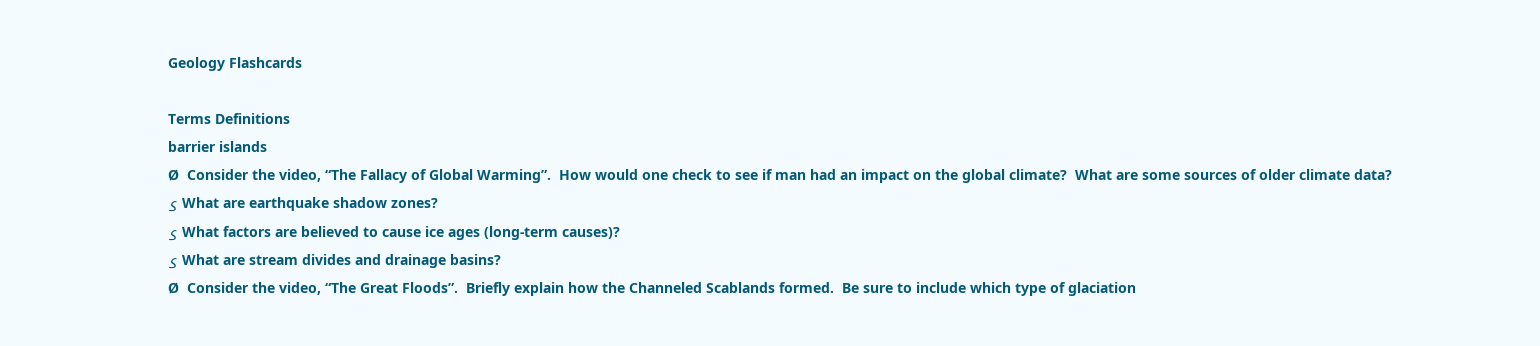Geology Flashcards

Terms Definitions
barrier islands
Ø  Consider the video, “The Fallacy of Global Warming”.  How would one check to see if man had an impact on the global climate?  What are some sources of older climate data?
ؠ What are earthquake shadow zones?
ؠ What factors are believed to cause ice ages (long-term causes)?
ؠ What are stream divides and drainage basins?
Ø  Consider the video, “The Great Floods”.  Briefly explain how the Channeled Scablands formed.  Be sure to include which type of glaciation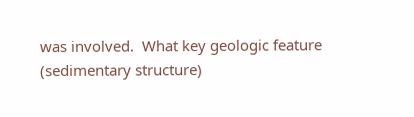was involved.  What key geologic feature (sedimentary structure)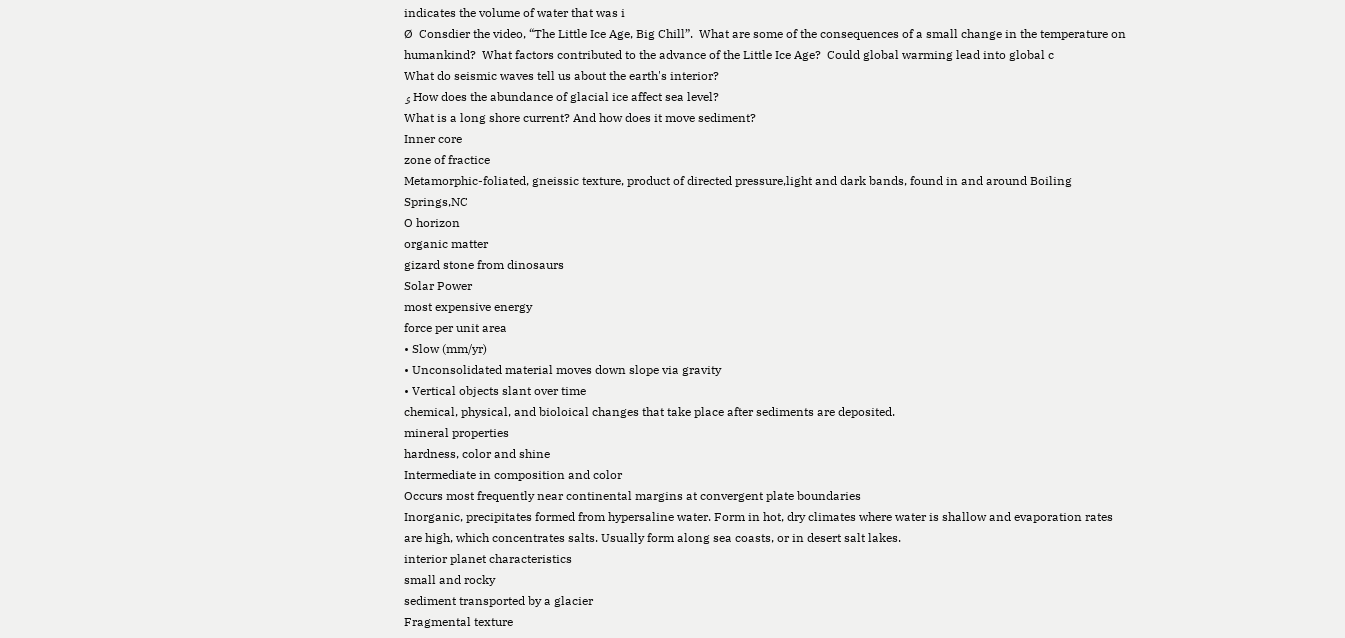indicates the volume of water that was i
Ø  Consdier the video, “The Little Ice Age, Big Chill”.  What are some of the consequences of a small change in the temperature on humankind?  What factors contributed to the advance of the Little Ice Age?  Could global warming lead into global c
What do seismic waves tell us about the earth's interior?
ؠ How does the abundance of glacial ice affect sea level?
What is a long shore current? And how does it move sediment?
Inner core
zone of fractice
Metamorphic-foliated, gneissic texture, product of directed pressure,light and dark bands, found in and around Boiling Springs,NC
O horizon
organic matter
gizard stone from dinosaurs
Solar Power
most expensive energy
force per unit area
• Slow (mm/yr)
• Unconsolidated material moves down slope via gravity
• Vertical objects slant over time
chemical, physical, and bioloical changes that take place after sediments are deposited.
mineral properties
hardness, color and shine
Intermediate in composition and color
Occurs most frequently near continental margins at convergent plate boundaries
Inorganic, precipitates formed from hypersaline water. Form in hot, dry climates where water is shallow and evaporation rates are high, which concentrates salts. Usually form along sea coasts, or in desert salt lakes.
interior planet characteristics
small and rocky
sediment transported by a glacier
Fragmental texture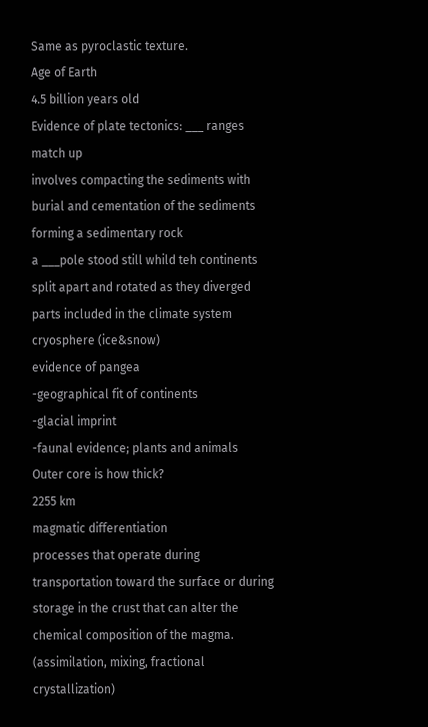Same as pyroclastic texture.
Age of Earth
4.5 billion years old
Evidence of plate tectonics: ___ ranges match up
involves compacting the sediments with burial and cementation of the sediments forming a sedimentary rock
a ___pole stood still whild teh continents split apart and rotated as they diverged
parts included in the climate system
cryosphere (ice&snow)
evidence of pangea
-geographical fit of continents
-glacial imprint
-faunal evidence; plants and animals
Outer core is how thick?
2255 km
magmatic differentiation
processes that operate during transportation toward the surface or during storage in the crust that can alter the chemical composition of the magma. (assimilation, mixing, fractional crystallization)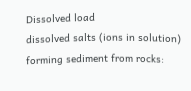Dissolved load
dissolved salts (ions in solution)
forming sediment from rocks: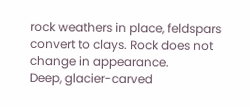rock weathers in place, feldspars convert to clays. Rock does not change in appearance.
Deep, glacier-carved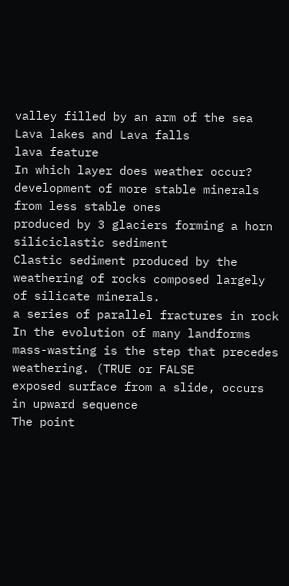valley filled by an arm of the sea
Lava lakes and Lava falls
lava feature
In which layer does weather occur?
development of more stable minerals from less stable ones
produced by 3 glaciers forming a horn
siliciclastic sediment
Clastic sediment produced by the weathering of rocks composed largely of silicate minerals.
a series of parallel fractures in rock
In the evolution of many landforms mass-wasting is the step that precedes weathering. (TRUE or FALSE
exposed surface from a slide, occurs in upward sequence
The point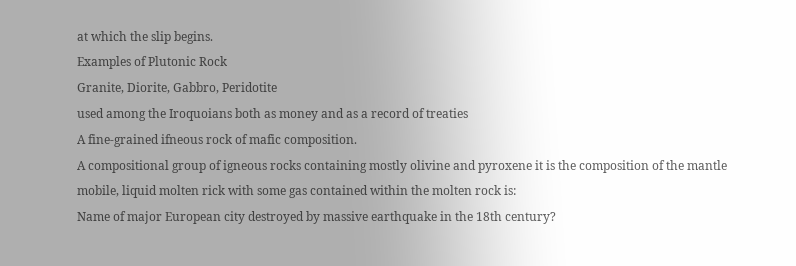at which the slip begins.
Examples of Plutonic Rock
Granite, Diorite, Gabbro, Peridotite
used among the Iroquoians both as money and as a record of treaties
A fine-grained ifneous rock of mafic composition.
A compositional group of igneous rocks containing mostly olivine and pyroxene it is the composition of the mantle
mobile, liquid molten rick with some gas contained within the molten rock is:
Name of major European city destroyed by massive earthquake in the 18th century?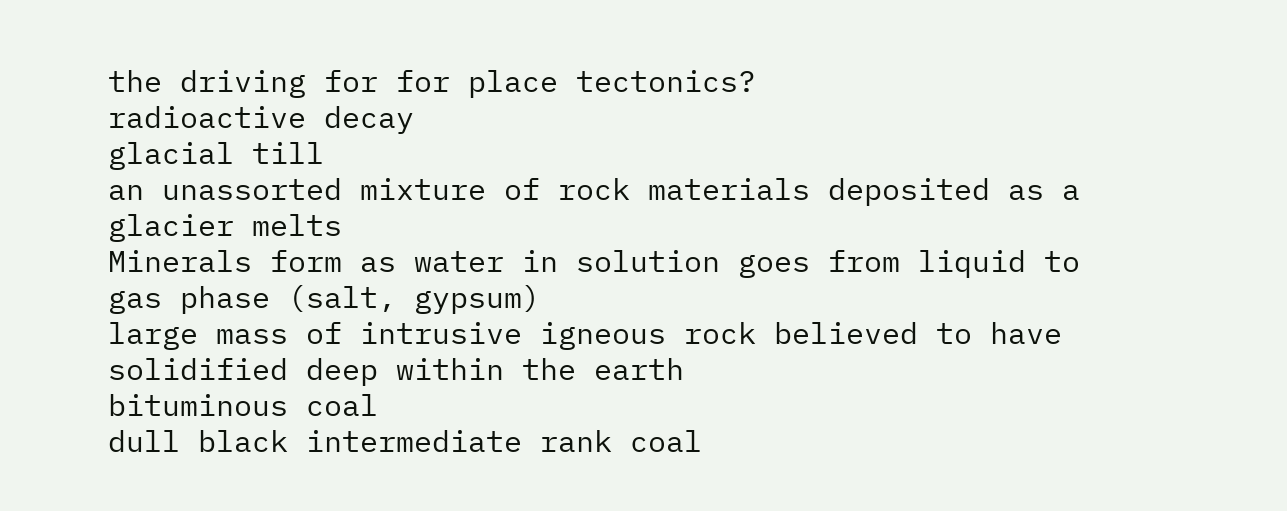the driving for for place tectonics?
radioactive decay
glacial till
an unassorted mixture of rock materials deposited as a glacier melts
Minerals form as water in solution goes from liquid to gas phase (salt, gypsum)
large mass of intrusive igneous rock believed to have solidified deep within the earth
bituminous coal
dull black intermediate rank coal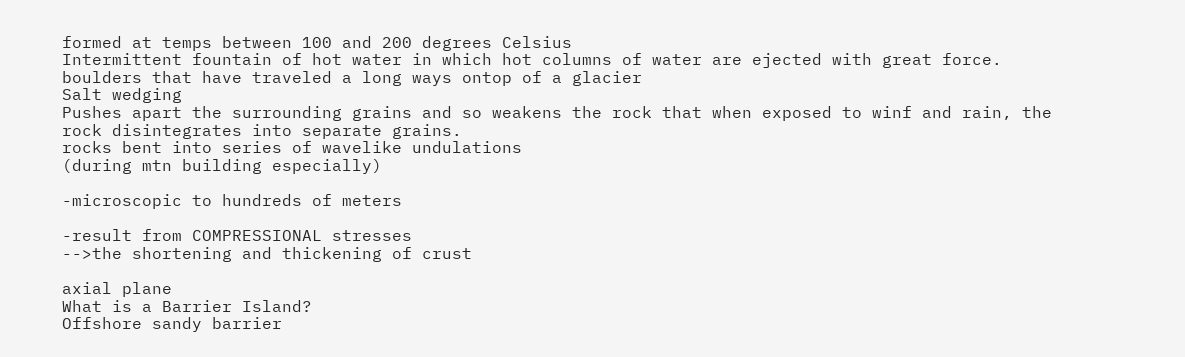formed at temps between 100 and 200 degrees Celsius
Intermittent fountain of hot water in which hot columns of water are ejected with great force.
boulders that have traveled a long ways ontop of a glacier
Salt wedging
Pushes apart the surrounding grains and so weakens the rock that when exposed to winf and rain, the rock disintegrates into separate grains.
rocks bent into series of wavelike undulations
(during mtn building especially)

-microscopic to hundreds of meters

-result from COMPRESSIONAL stresses
-->the shortening and thickening of crust

axial plane
What is a Barrier Island?
Offshore sandy barrier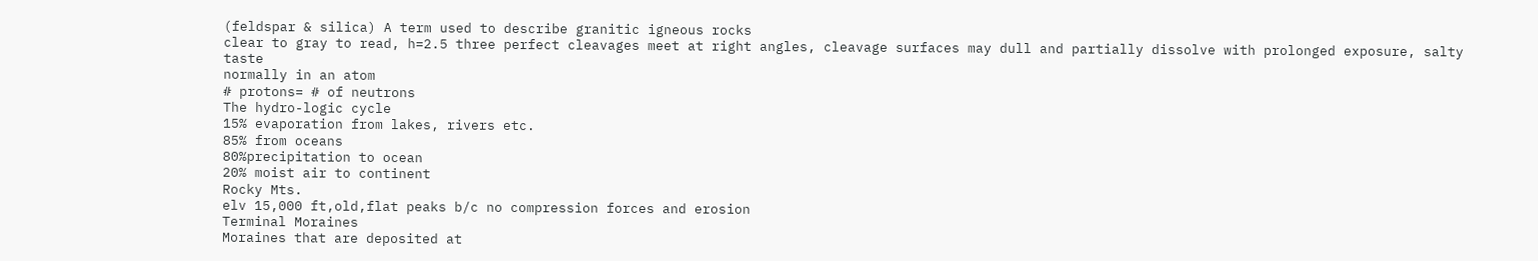(feldspar & silica) A term used to describe granitic igneous rocks
clear to gray to read, h=2.5 three perfect cleavages meet at right angles, cleavage surfaces may dull and partially dissolve with prolonged exposure, salty taste
normally in an atom
# protons= # of neutrons
The hydro-logic cycle
15% evaporation from lakes, rivers etc.
85% from oceans
80%precipitation to ocean
20% moist air to continent
Rocky Mts.
elv 15,000 ft,old,flat peaks b/c no compression forces and erosion
Terminal Moraines
Moraines that are deposited at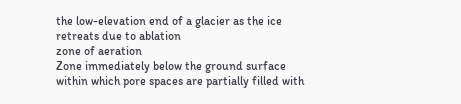the low-elevation end of a glacier as the ice retreats due to ablation
zone of aeration
Zone immediately below the ground surface within which pore spaces are partially filled with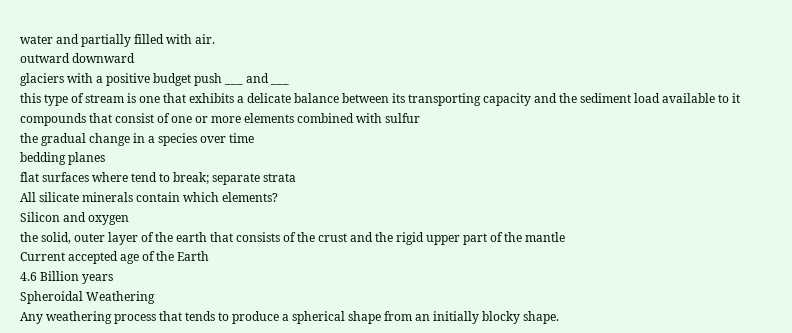water and partially filled with air.
outward downward
glaciers with a positive budget push ___ and ___
this type of stream is one that exhibits a delicate balance between its transporting capacity and the sediment load available to it
compounds that consist of one or more elements combined with sulfur
the gradual change in a species over time
bedding planes
flat surfaces where tend to break; separate strata
All silicate minerals contain which elements?
Silicon and oxygen
the solid, outer layer of the earth that consists of the crust and the rigid upper part of the mantle
Current accepted age of the Earth
4.6 Billion years
Spheroidal Weathering
Any weathering process that tends to produce a spherical shape from an initially blocky shape.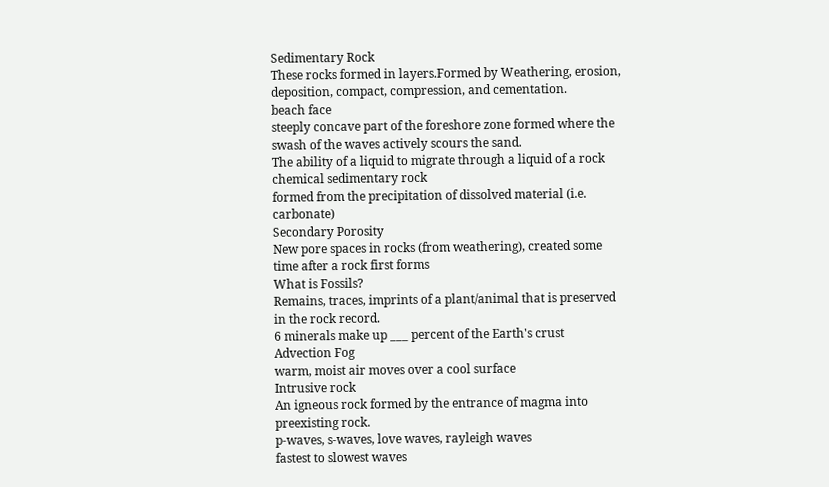Sedimentary Rock
These rocks formed in layers.Formed by Weathering, erosion, deposition, compact, compression, and cementation.
beach face
steeply concave part of the foreshore zone formed where the swash of the waves actively scours the sand.
The ability of a liquid to migrate through a liquid of a rock
chemical sedimentary rock
formed from the precipitation of dissolved material (i.e. carbonate)
Secondary Porosity
New pore spaces in rocks (from weathering), created some time after a rock first forms
What is Fossils?
Remains, traces, imprints of a plant/animal that is preserved in the rock record.
6 minerals make up ___ percent of the Earth's crust
Advection Fog
warm, moist air moves over a cool surface
Intrusive rock
An igneous rock formed by the entrance of magma into preexisting rock.
p-waves, s-waves, love waves, rayleigh waves
fastest to slowest waves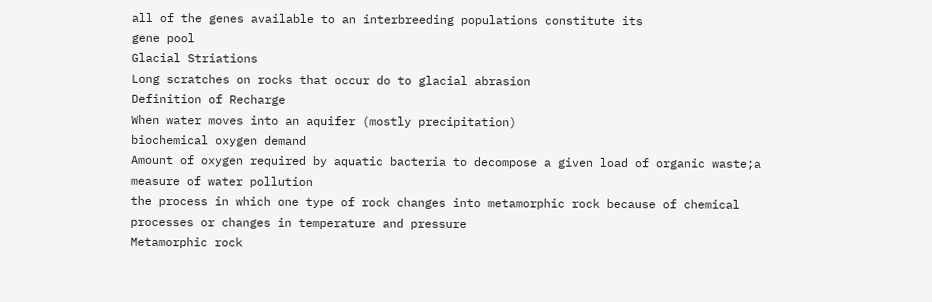all of the genes available to an interbreeding populations constitute its
gene pool
Glacial Striations
Long scratches on rocks that occur do to glacial abrasion
Definition of Recharge
When water moves into an aquifer (mostly precipitation)
biochemical oxygen demand
Amount of oxygen required by aquatic bacteria to decompose a given load of organic waste;a measure of water pollution
the process in which one type of rock changes into metamorphic rock because of chemical processes or changes in temperature and pressure
Metamorphic rock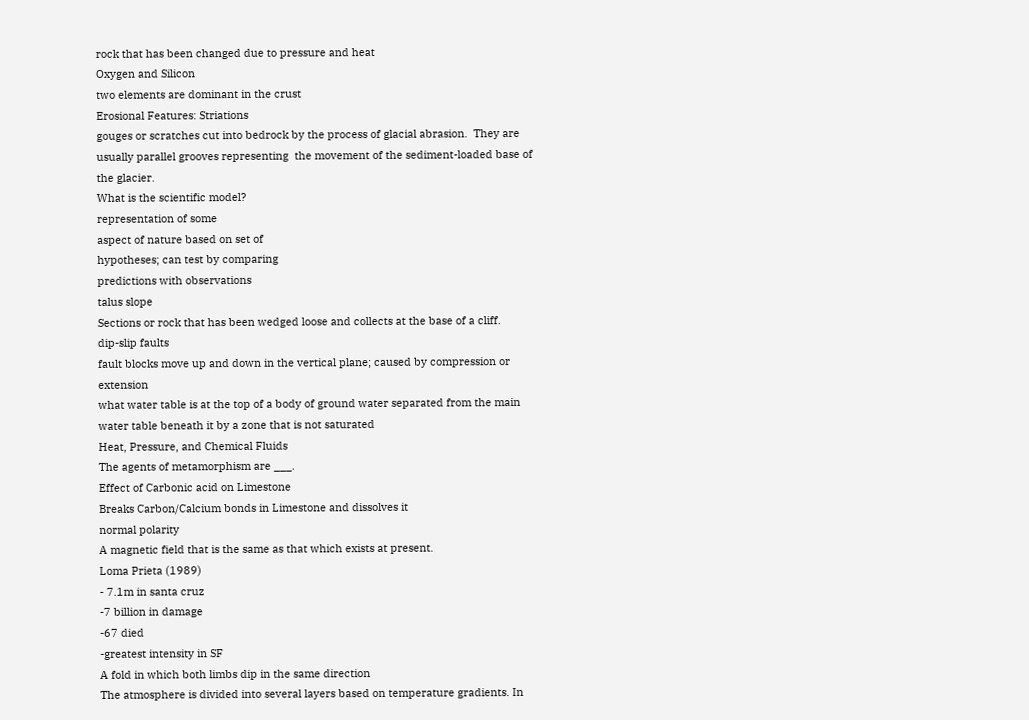rock that has been changed due to pressure and heat
Oxygen and Silicon
two elements are dominant in the crust
Erosional Features: Striations
gouges or scratches cut into bedrock by the process of glacial abrasion.  They are usually parallel grooves representing  the movement of the sediment-loaded base of the glacier.
What is the scientific model?
representation of some
aspect of nature based on set of
hypotheses; can test by comparing
predictions with observations
talus slope
Sections or rock that has been wedged loose and collects at the base of a cliff.
dip-slip faults
fault blocks move up and down in the vertical plane; caused by compression or extension
what water table is at the top of a body of ground water separated from the main water table beneath it by a zone that is not saturated
Heat, Pressure, and Chemical Fluids
The agents of metamorphism are ___.
Effect of Carbonic acid on Limestone
Breaks Carbon/Calcium bonds in Limestone and dissolves it
normal polarity
A magnetic field that is the same as that which exists at present.
Loma Prieta (1989)
- 7.1m in santa cruz
-7 billion in damage
-67 died
-greatest intensity in SF
A fold in which both limbs dip in the same direction
The atmosphere is divided into several layers based on temperature gradients. In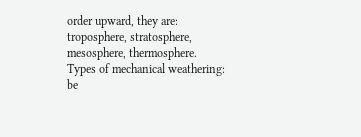order upward, they are:
troposphere, stratosphere, mesosphere, thermosphere.
Types of mechanical weathering: be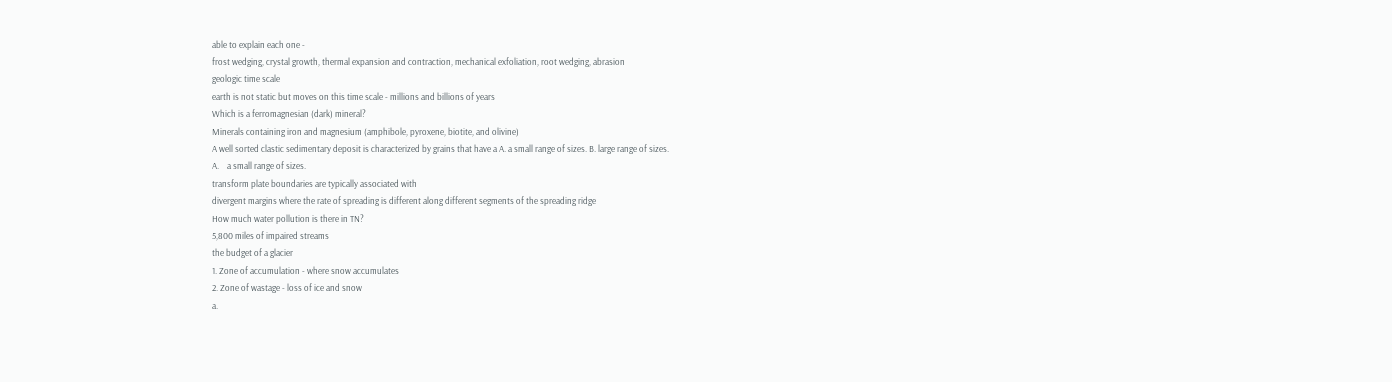able to explain each one -
frost wedging, crystal growth, thermal expansion and contraction, mechanical exfoliation, root wedging, abrasion
geologic time scale
earth is not static but moves on this time scale - millions and billions of years
Which is a ferromagnesian (dark) mineral?
Minerals containing iron and magnesium (amphibole, pyroxene, biotite, and olivine)
A well sorted clastic sedimentary deposit is characterized by grains that have a A. a small range of sizes. B. large range of sizes.
A.    a small range of sizes.
transform plate boundaries are typically associated with
divergent margins where the rate of spreading is different along different segments of the spreading ridge
How much water pollution is there in TN?
5,800 miles of impaired streams
the budget of a glacier
1. Zone of accumulation - where snow accumulates
2. Zone of wastage - loss of ice and snow
a.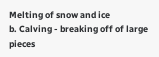Melting of snow and ice
b. Calving - breaking off of large pieces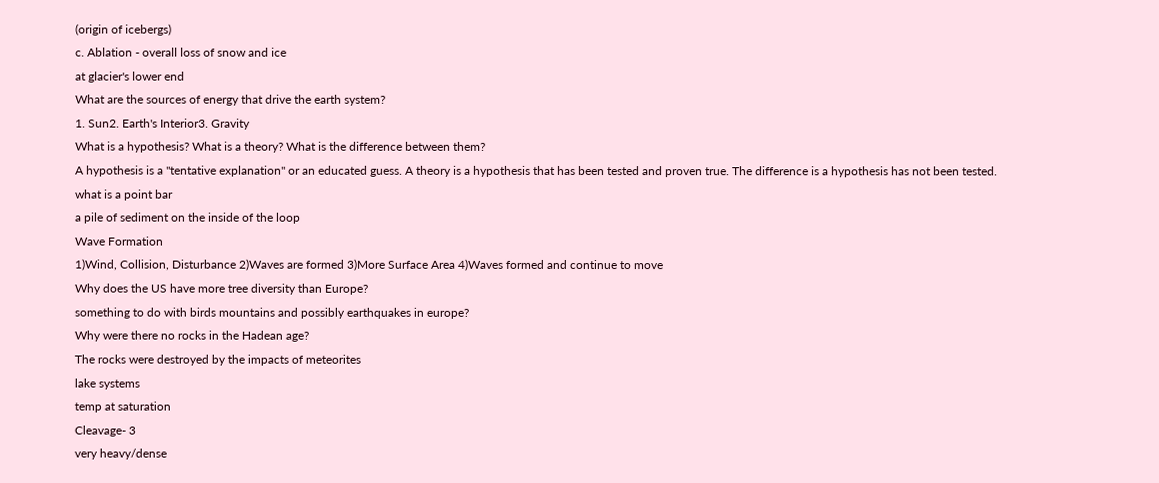(origin of icebergs)
c. Ablation - overall loss of snow and ice
at glacier's lower end
What are the sources of energy that drive the earth system?
1. Sun2. Earth's Interior3. Gravity
What is a hypothesis? What is a theory? What is the difference between them?
A hypothesis is a "tentative explanation" or an educated guess. A theory is a hypothesis that has been tested and proven true. The difference is a hypothesis has not been tested.
what is a point bar
a pile of sediment on the inside of the loop
Wave Formation
1)Wind, Collision, Disturbance 2)Waves are formed 3)More Surface Area 4)Waves formed and continue to move
Why does the US have more tree diversity than Europe?
something to do with birds mountains and possibly earthquakes in europe?
Why were there no rocks in the Hadean age?
The rocks were destroyed by the impacts of meteorites
lake systems
temp at saturation
Cleavage- 3
very heavy/dense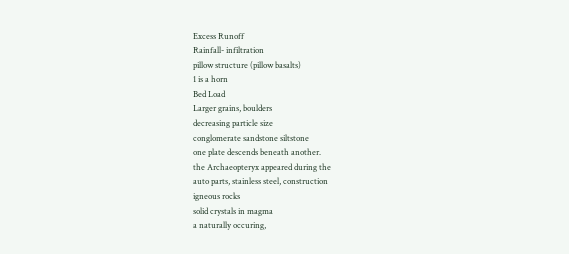Excess Runoff
Rainfall- infiltration
pillow structure (pillow basalts)
1 is a horn
Bed Load
Larger grains, boulders
decreasing particle size
conglomerate sandstone siltstone
one plate descends beneath another.
the Archaeopteryx appeared during the
auto parts, stainless steel, construction
igneous rocks
solid crystals in magma
a naturally occuring,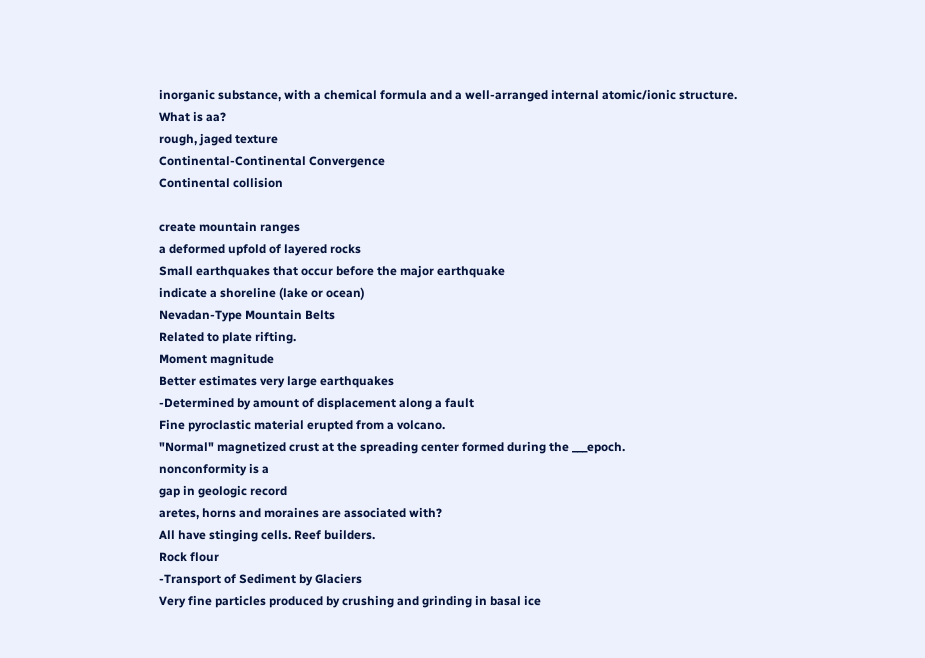inorganic substance, with a chemical formula and a well-arranged internal atomic/ionic structure.
What is aa?
rough, jaged texture
Continental-Continental Convergence
Continental collision

create mountain ranges
a deformed upfold of layered rocks
Small earthquakes that occur before the major earthquake
indicate a shoreline (lake or ocean)
Nevadan-Type Mountain Belts
Related to plate rifting.
Moment magnitude
Better estimates very large earthquakes
-Determined by amount of displacement along a fault
Fine pyroclastic material erupted from a volcano.
"Normal" magnetized crust at the spreading center formed during the ___epoch.
nonconformity is a
gap in geologic record
aretes, horns and moraines are associated with?
All have stinging cells. Reef builders.
Rock flour
-Transport of Sediment by Glaciers
Very fine particles produced by crushing and grinding in basal ice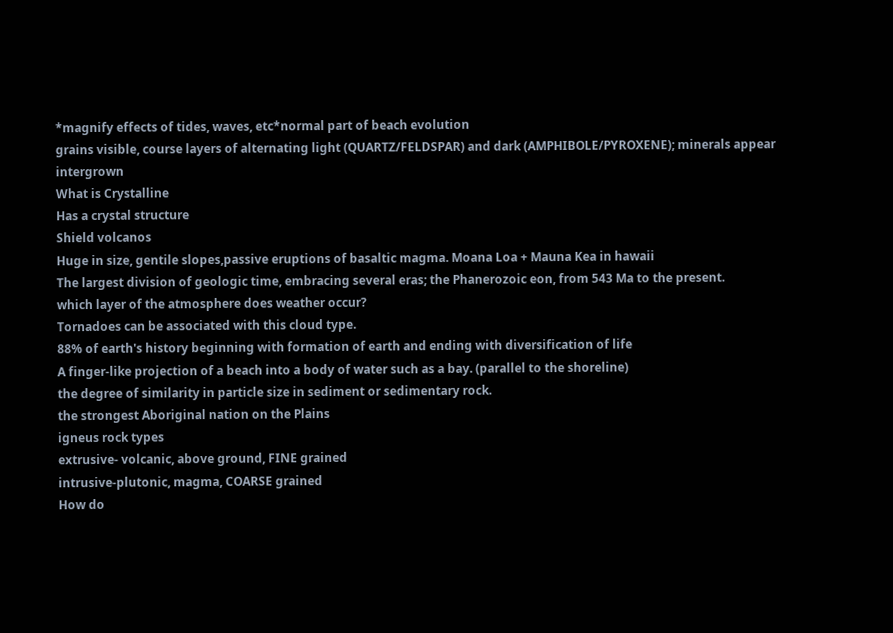*magnify effects of tides, waves, etc*normal part of beach evolution
grains visible, course layers of alternating light (QUARTZ/FELDSPAR) and dark (AMPHIBOLE/PYROXENE); minerals appear intergrown
What is Crystalline
Has a crystal structure
Shield volcanos
Huge in size, gentile slopes,passive eruptions of basaltic magma. Moana Loa + Mauna Kea in hawaii
The largest division of geologic time, embracing several eras; the Phanerozoic eon, from 543 Ma to the present.
which layer of the atmosphere does weather occur?
Tornadoes can be associated with this cloud type.
88% of earth's history beginning with formation of earth and ending with diversification of life
A finger-like projection of a beach into a body of water such as a bay. (parallel to the shoreline)
the degree of similarity in particle size in sediment or sedimentary rock.
the strongest Aboriginal nation on the Plains
igneus rock types
extrusive- volcanic, above ground, FINE grained
intrusive-plutonic, magma, COARSE grained
How do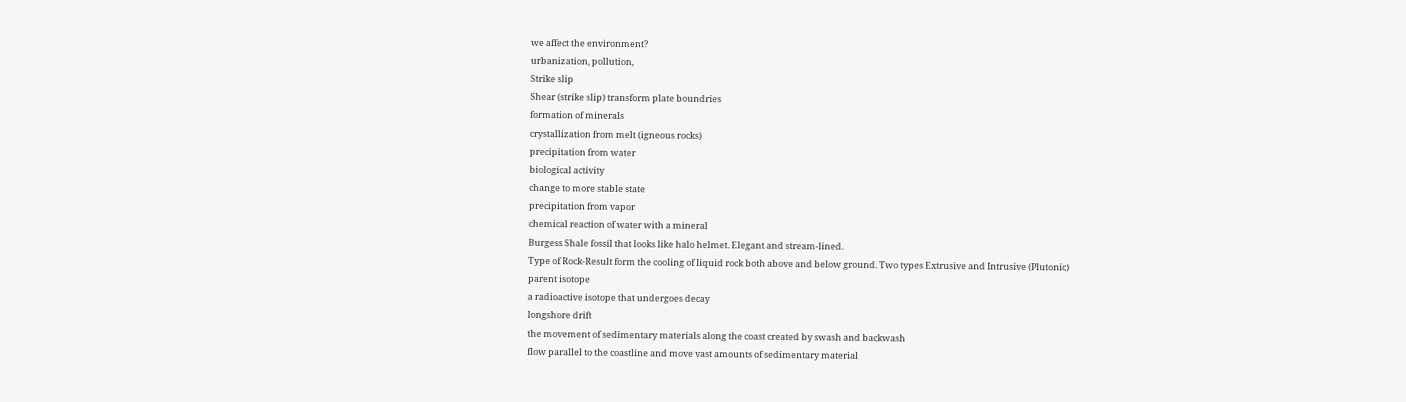we affect the environment?
urbanization, pollution,
Strike slip
Shear (strike slip) transform plate boundries
formation of minerals
crystallization from melt (igneous rocks)
precipitation from water
biological activity
change to more stable state
precipitation from vapor
chemical reaction of water with a mineral
Burgess Shale fossil that looks like halo helmet. Elegant and stream-lined.
Type of Rock-Result form the cooling of liquid rock both above and below ground. Two types Extrusive and Intrusive (Plutonic)
parent isotope
a radioactive isotope that undergoes decay
longshore drift
the movement of sedimentary materials along the coast created by swash and backwash
flow parallel to the coastline and move vast amounts of sedimentary material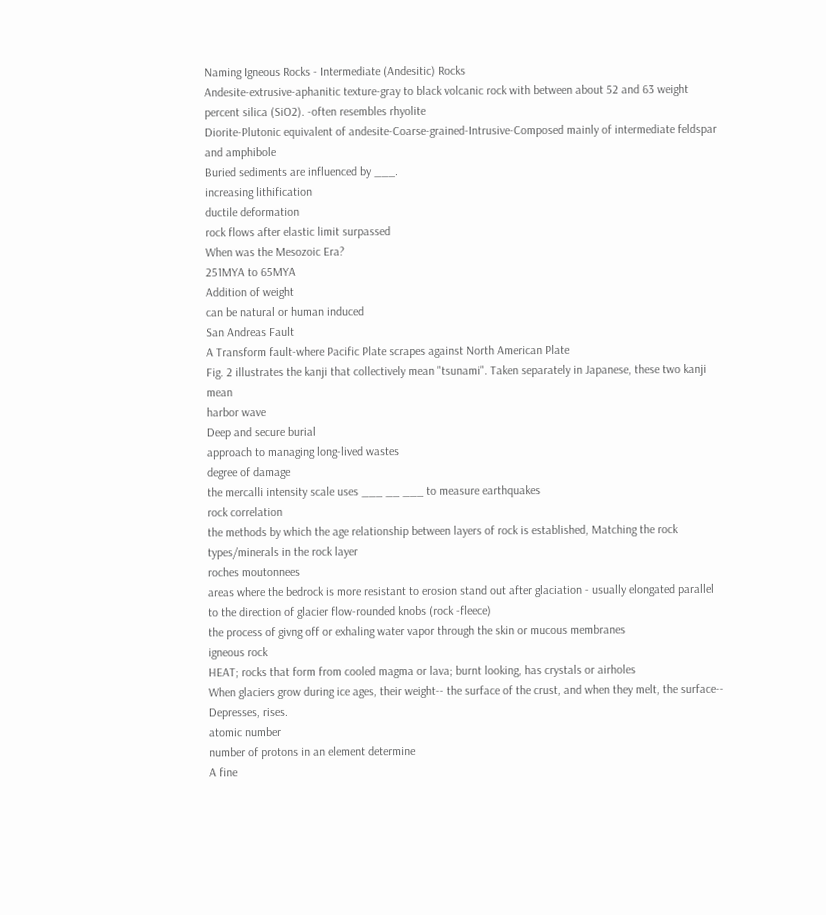Naming Igneous Rocks - Intermediate (Andesitic) Rocks
Andesite-extrusive-aphanitic texture-gray to black volcanic rock with between about 52 and 63 weight percent silica (SiO2). -often resembles rhyolite
Diorite-Plutonic equivalent of andesite-Coarse-grained-Intrusive-Composed mainly of intermediate feldspar and amphibole
Buried sediments are influenced by ___.
increasing lithification
ductile deformation
rock flows after elastic limit surpassed
When was the Mesozoic Era?
251MYA to 65MYA
Addition of weight
can be natural or human induced
San Andreas Fault
A Transform fault-where Pacific Plate scrapes against North American Plate
Fig. 2 illustrates the kanji that collectively mean "tsunami". Taken separately in Japanese, these two kanji mean
harbor wave
Deep and secure burial
approach to managing long-lived wastes
degree of damage
the mercalli intensity scale uses ___ __ ___ to measure earthquakes
rock correlation
the methods by which the age relationship between layers of rock is established, Matching the rock types/minerals in the rock layer
roches moutonnees
areas where the bedrock is more resistant to erosion stand out after glaciation - usually elongated parallel to the direction of glacier flow-rounded knobs (rock -fleece)
the process of givng off or exhaling water vapor through the skin or mucous membranes
igneous rock
HEAT; rocks that form from cooled magma or lava; burnt looking, has crystals or airholes
When glaciers grow during ice ages, their weight-- the surface of the crust, and when they melt, the surface--
Depresses, rises.
atomic number
number of protons in an element determine
A fine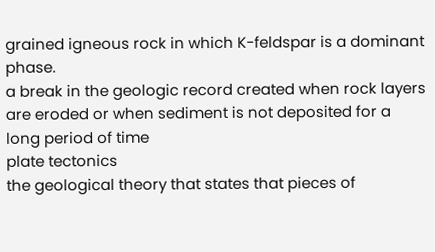grained igneous rock in which K-feldspar is a dominant phase.
a break in the geologic record created when rock layers are eroded or when sediment is not deposited for a long period of time
plate tectonics
the geological theory that states that pieces of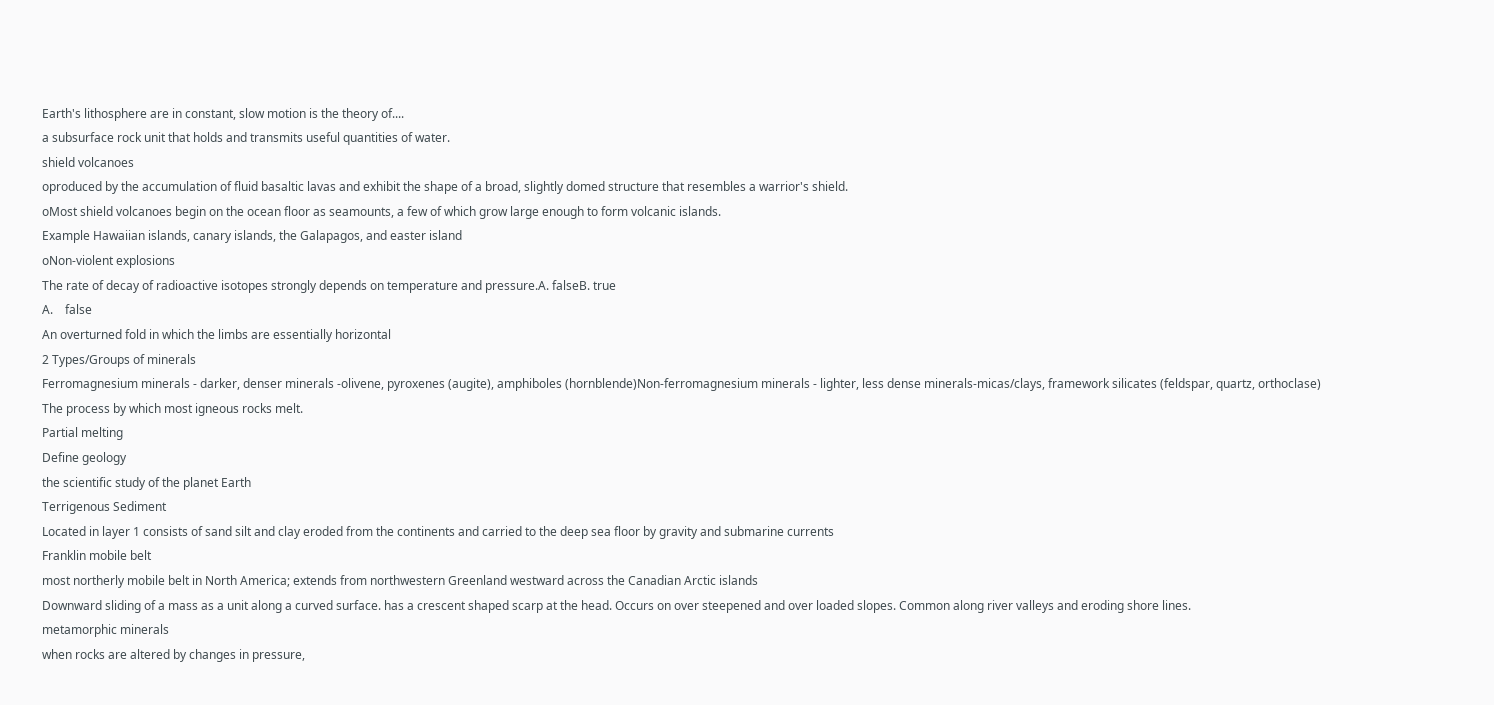Earth's lithosphere are in constant, slow motion is the theory of....
a subsurface rock unit that holds and transmits useful quantities of water.
shield volcanoes
oproduced by the accumulation of fluid basaltic lavas and exhibit the shape of a broad, slightly domed structure that resembles a warrior's shield.
oMost shield volcanoes begin on the ocean floor as seamounts, a few of which grow large enough to form volcanic islands.
Example Hawaiian islands, canary islands, the Galapagos, and easter island
oNon-violent explosions
The rate of decay of radioactive isotopes strongly depends on temperature and pressure.A. falseB. true
A.    false
An overturned fold in which the limbs are essentially horizontal
2 Types/Groups of minerals
Ferromagnesium minerals - darker, denser minerals -olivene, pyroxenes (augite), amphiboles (hornblende)Non-ferromagnesium minerals - lighter, less dense minerals-micas/clays, framework silicates (feldspar, quartz, orthoclase)
The process by which most igneous rocks melt.
Partial melting
Define geology
the scientific study of the planet Earth
Terrigenous Sediment
Located in layer 1 consists of sand silt and clay eroded from the continents and carried to the deep sea floor by gravity and submarine currents
Franklin mobile belt
most northerly mobile belt in North America; extends from northwestern Greenland westward across the Canadian Arctic islands
Downward sliding of a mass as a unit along a curved surface. has a crescent shaped scarp at the head. Occurs on over steepened and over loaded slopes. Common along river valleys and eroding shore lines.
metamorphic minerals
when rocks are altered by changes in pressure,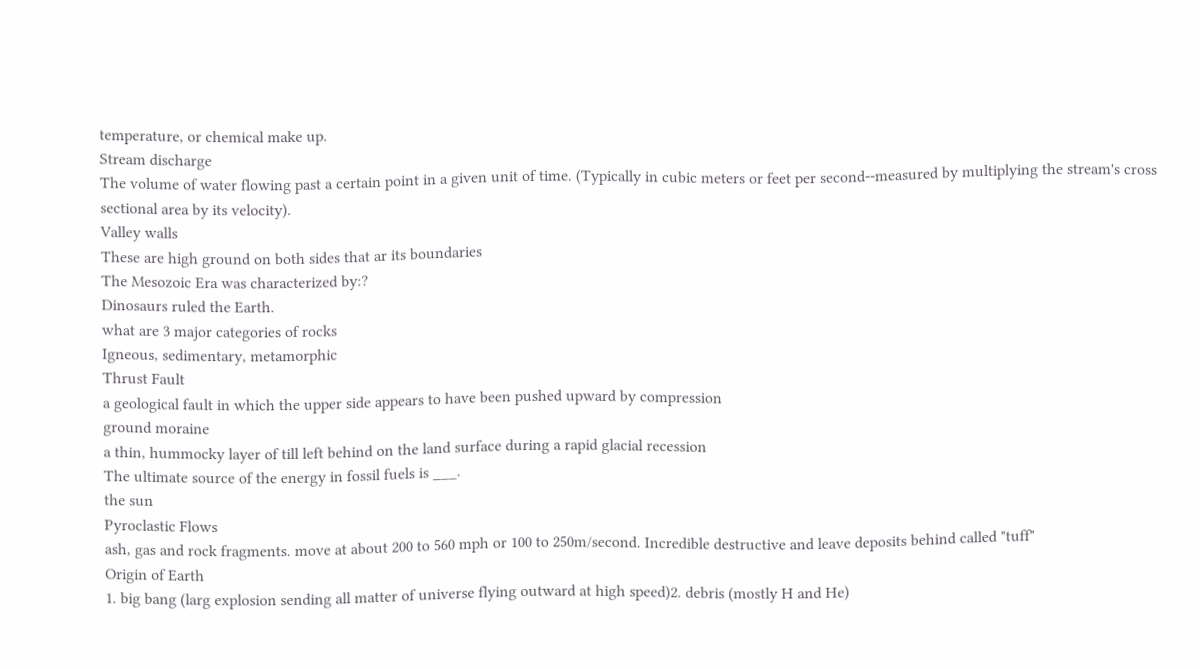temperature, or chemical make up.
Stream discharge
The volume of water flowing past a certain point in a given unit of time. (Typically in cubic meters or feet per second--measured by multiplying the stream's cross sectional area by its velocity).
Valley walls
These are high ground on both sides that ar its boundaries
The Mesozoic Era was characterized by:?
Dinosaurs ruled the Earth.
what are 3 major categories of rocks
Igneous, sedimentary, metamorphic
Thrust Fault
a geological fault in which the upper side appears to have been pushed upward by compression
ground moraine
a thin, hummocky layer of till left behind on the land surface during a rapid glacial recession
The ultimate source of the energy in fossil fuels is ___.
the sun
Pyroclastic Flows
ash, gas and rock fragments. move at about 200 to 560 mph or 100 to 250m/second. Incredible destructive and leave deposits behind called "tuff"
Origin of Earth
1. big bang (larg explosion sending all matter of universe flying outward at high speed)2. debris (mostly H and He)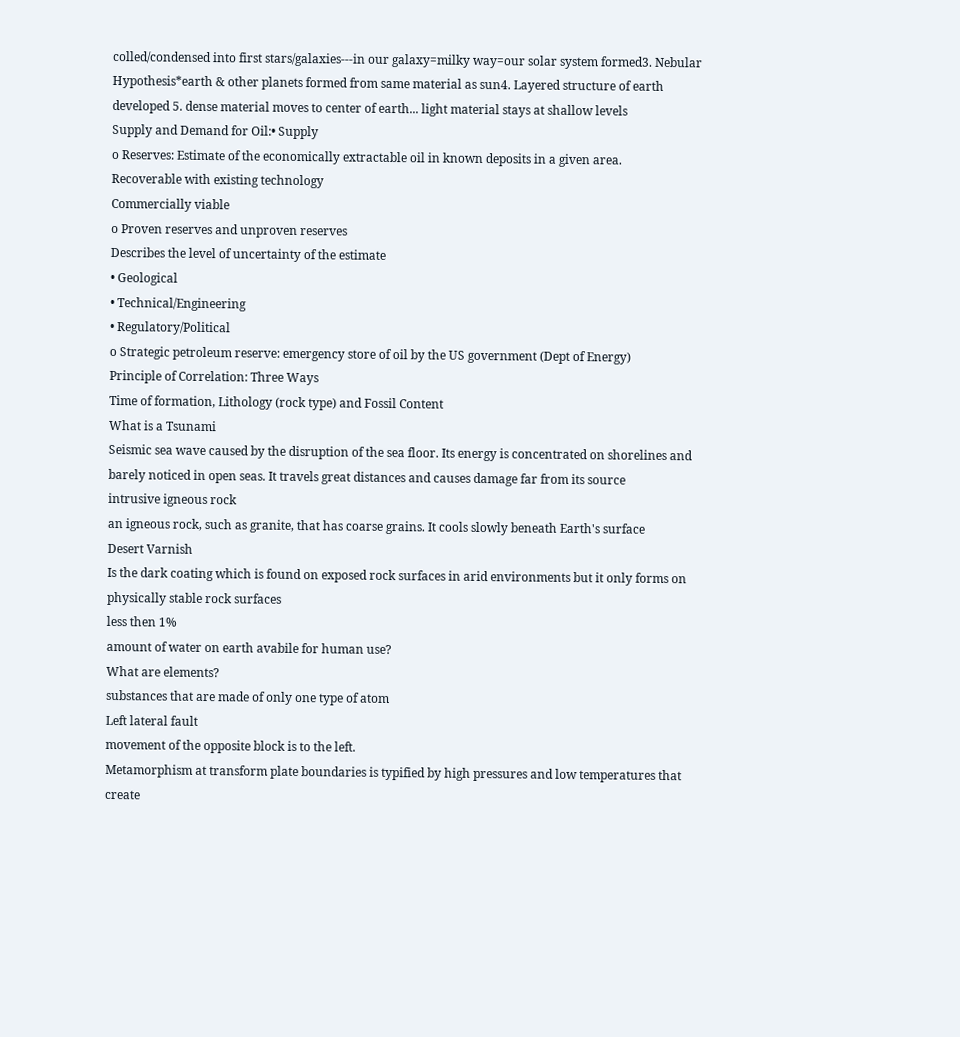colled/condensed into first stars/galaxies---in our galaxy=milky way=our solar system formed3. Nebular Hypothesis*earth & other planets formed from same material as sun4. Layered structure of earth developed 5. dense material moves to center of earth... light material stays at shallow levels
Supply and Demand for Oil:• Supply
o Reserves: Estimate of the economically extractable oil in known deposits in a given area.
Recoverable with existing technology
Commercially viable
o Proven reserves and unproven reserves
Describes the level of uncertainty of the estimate
• Geological
• Technical/Engineering
• Regulatory/Political
o Strategic petroleum reserve: emergency store of oil by the US government (Dept of Energy)
Principle of Correlation: Three Ways
Time of formation, Lithology (rock type) and Fossil Content
What is a Tsunami
Seismic sea wave caused by the disruption of the sea floor. Its energy is concentrated on shorelines and barely noticed in open seas. It travels great distances and causes damage far from its source
intrusive igneous rock
an igneous rock, such as granite, that has coarse grains. It cools slowly beneath Earth's surface
Desert Varnish
Is the dark coating which is found on exposed rock surfaces in arid environments but it only forms on physically stable rock surfaces
less then 1%
amount of water on earth avabile for human use?
What are elements?
substances that are made of only one type of atom
Left lateral fault
movement of the opposite block is to the left.
Metamorphism at transform plate boundaries is typified by high pressures and low temperatures that create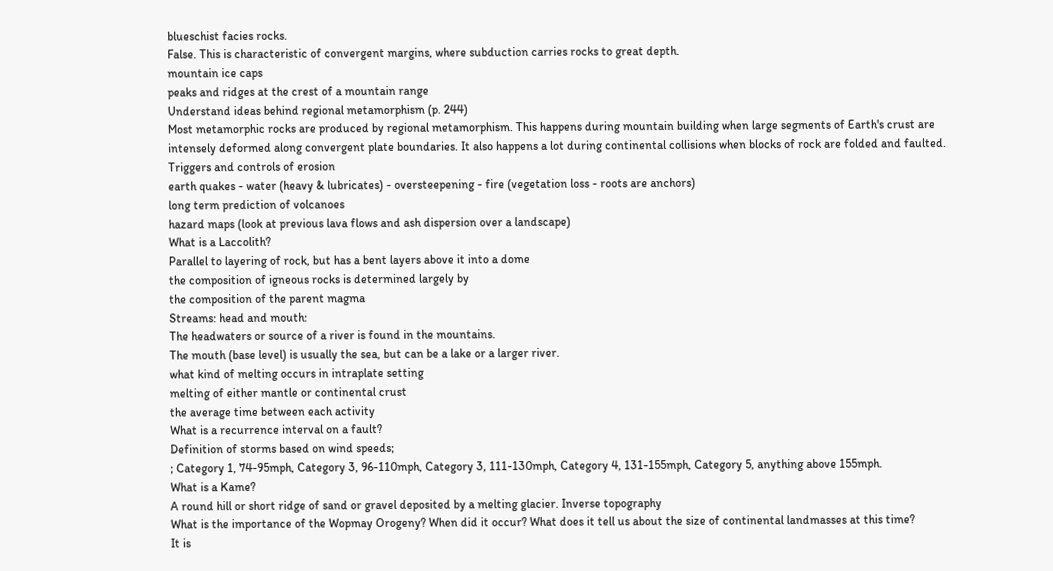blueschist facies rocks.
False. This is characteristic of convergent margins, where subduction carries rocks to great depth.
mountain ice caps
peaks and ridges at the crest of a mountain range
Understand ideas behind regional metamorphism (p. 244)
Most metamorphic rocks are produced by regional metamorphism. This happens during mountain building when large segments of Earth's crust are intensely deformed along convergent plate boundaries. It also happens a lot during continental collisions when blocks of rock are folded and faulted.
Triggers and controls of erosion
earth quakes - water (heavy & lubricates) - oversteepening - fire (vegetation loss - roots are anchors)
long term prediction of volcanoes
hazard maps (look at previous lava flows and ash dispersion over a landscape)
What is a Laccolith?
Parallel to layering of rock, but has a bent layers above it into a dome
the composition of igneous rocks is determined largely by
the composition of the parent magma
Streams: head and mouth:
The headwaters or source of a river is found in the mountains.
The mouth (base level) is usually the sea, but can be a lake or a larger river.
what kind of melting occurs in intraplate setting
melting of either mantle or continental crust
the average time between each activity
What is a recurrence interval on a fault?
Definition of storms based on wind speeds;
; Category 1, 74-95mph, Category 3, 96-110mph, Category 3, 111-130mph, Category 4, 131-155mph, Category 5, anything above 155mph.
What is a Kame?
A round hill or short ridge of sand or gravel deposited by a melting glacier. Inverse topography
What is the importance of the Wopmay Orogeny? When did it occur? What does it tell us about the size of continental landmasses at this time?
It is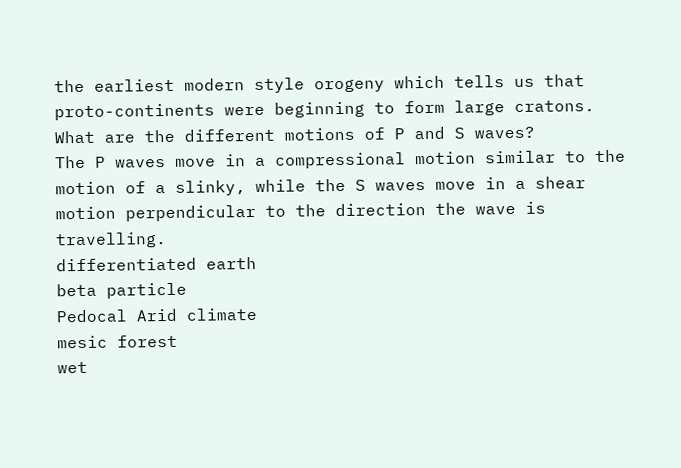the earliest modern style orogeny which tells us that proto-continents were beginning to form large cratons.
What are the different motions of P and S waves?
The P waves move in a compressional motion similar to the motion of a slinky, while the S waves move in a shear motion perpendicular to the direction the wave is travelling.
differentiated earth
beta particle
Pedocal Arid climate
mesic forest
wet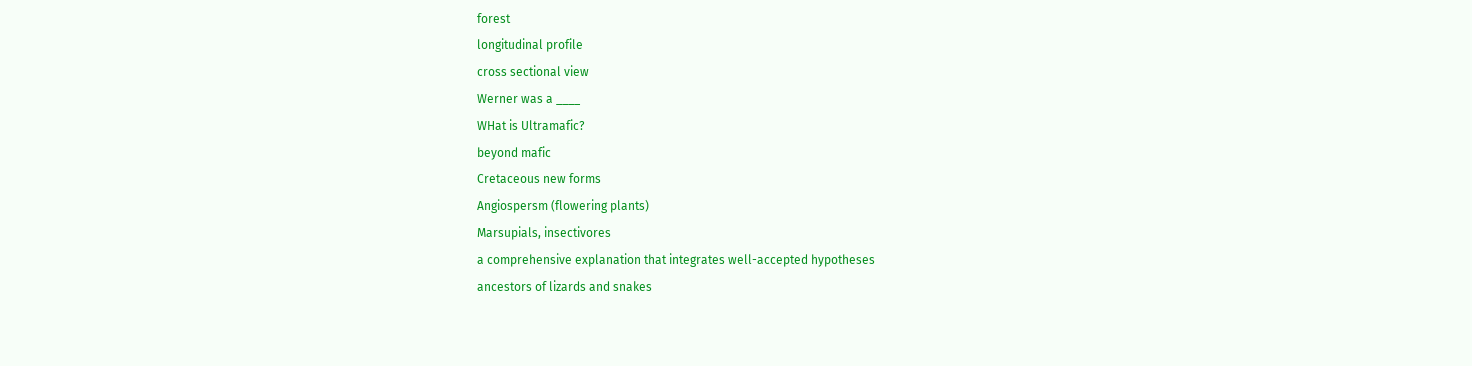forest
longitudinal profile
cross sectional view
Werner was a ____
WHat is Ultramafic?
beyond mafic
Cretaceous new forms
Angiospersm (flowering plants)
Marsupials, insectivores
a comprehensive explanation that integrates well-accepted hypotheses
ancestors of lizards and snakes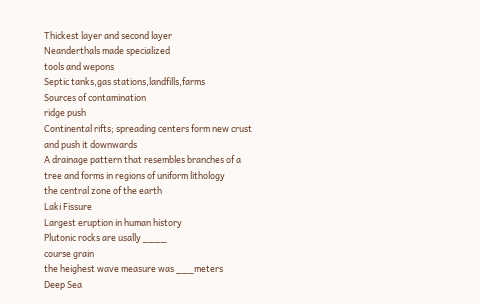Thickest layer and second layer
Neanderthals made specialized
tools and wepons
Septic tanks,gas stations,landfills,farms
Sources of contamination
ridge push
Continental rifts; spreading centers form new crust and push it downwards
A drainage pattern that resembles branches of a tree and forms in regions of uniform lithology
the central zone of the earth
Laki Fissure
Largest eruption in human history
Plutonic rocks are usally ____
course grain
the heighest wave measure was ___meters
Deep Sea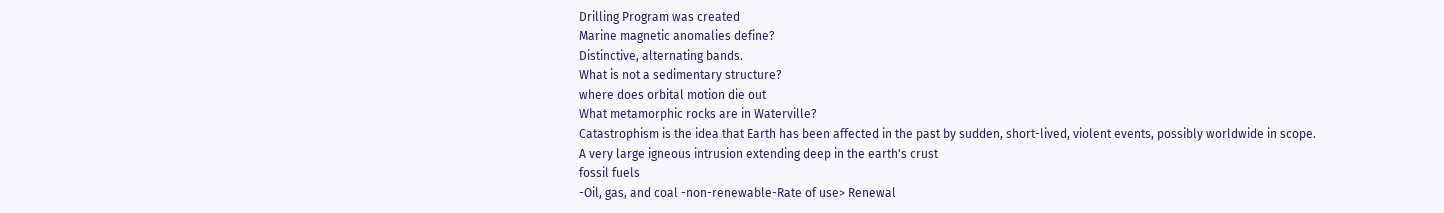Drilling Program was created
Marine magnetic anomalies define?
Distinctive, alternating bands.
What is not a sedimentary structure?
where does orbital motion die out
What metamorphic rocks are in Waterville?
Catastrophism is the idea that Earth has been affected in the past by sudden, short-lived, violent events, possibly worldwide in scope.
A very large igneous intrusion extending deep in the earth's crust
fossil fuels
-Oil, gas, and coal -non-renewable-Rate of use> Renewal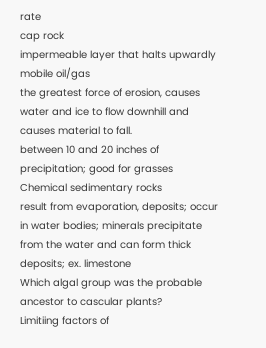rate
cap rock
impermeable layer that halts upwardly mobile oil/gas
the greatest force of erosion, causes water and ice to flow downhill and causes material to fall.
between 10 and 20 inches of precipitation; good for grasses
Chemical sedimentary rocks
result from evaporation, deposits; occur in water bodies; minerals precipitate from the water and can form thick deposits; ex. limestone
Which algal group was the probable ancestor to cascular plants?
Limitiing factors of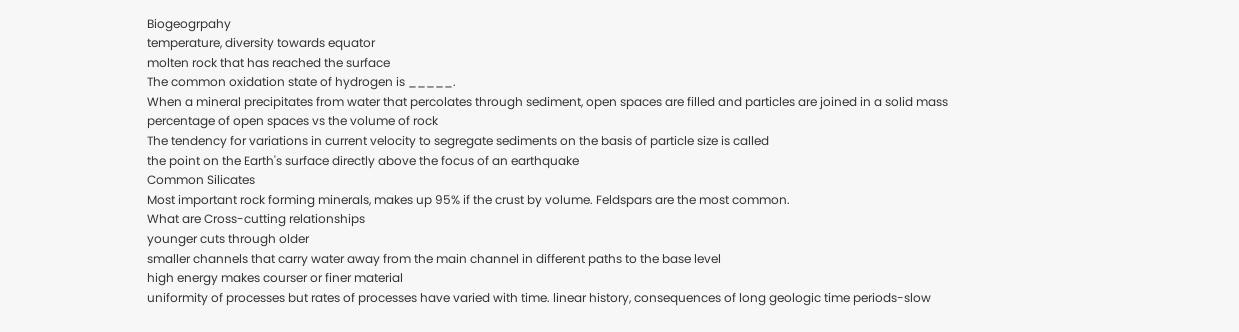Biogeogrpahy
temperature, diversity towards equator
molten rock that has reached the surface
The common oxidation state of hydrogen is _____.
When a mineral precipitates from water that percolates through sediment, open spaces are filled and particles are joined in a solid mass
percentage of open spaces vs the volume of rock
The tendency for variations in current velocity to segregate sediments on the basis of particle size is called
the point on the Earth's surface directly above the focus of an earthquake
Common Silicates
Most important rock forming minerals, makes up 95% if the crust by volume. Feldspars are the most common.
What are Cross-cutting relationships
younger cuts through older
smaller channels that carry water away from the main channel in different paths to the base level
high energy makes courser or finer material
uniformity of processes but rates of processes have varied with time. linear history, consequences of long geologic time periods-slow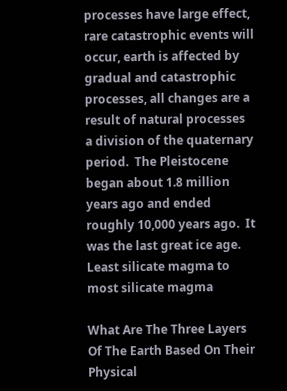processes have large effect, rare catastrophic events will occur, earth is affected by gradual and catastrophic processes, all changes are a result of natural processes
a division of the quaternary period.  The Pleistocene began about 1.8 million years ago and ended roughly 10,000 years ago.  It was the last great ice age.
Least silicate magma to most silicate magma

What Are The Three Layers Of The Earth Based On Their Physical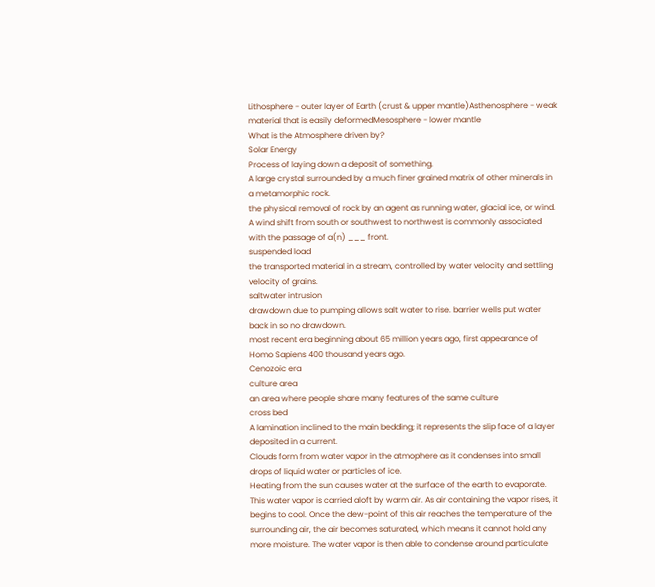Lithosphere - outer layer of Earth (crust & upper mantle)Asthenosphere - weak material that is easily deformedMesosphere - lower mantle
What is the Atmosphere driven by?
Solar Energy
Process of laying down a deposit of something.
A large crystal surrounded by a much finer grained matrix of other minerals in a metamorphic rock.
the physical removal of rock by an agent as running water, glacial ice, or wind.
A wind shift from south or southwest to northwest is commonly associated with the passage of a(n) ___ front.
suspended load
the transported material in a stream, controlled by water velocity and settling velocity of grains.
saltwater intrusion
drawdown due to pumping allows salt water to rise. barrier wells put water back in so no drawdown.
most recent era beginning about 65 million years ago, first appearance of Homo Sapiens 400 thousand years ago.
Cenozoic era
culture area
an area where people share many features of the same culture
cross bed
A lamination inclined to the main bedding; it represents the slip face of a layer deposited in a current.
Clouds form from water vapor in the atmophere as it condenses into small drops of liquid water or particles of ice.
Heating from the sun causes water at the surface of the earth to evaporate. This water vapor is carried aloft by warm air. As air containing the vapor rises, it begins to cool. Once the dew-point of this air reaches the temperature of the surrounding air, the air becomes saturated, which means it cannot hold any more moisture. The water vapor is then able to condense around particulate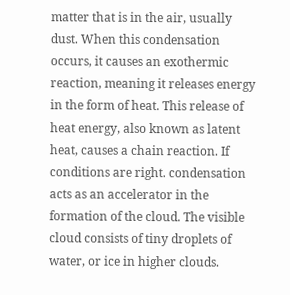matter that is in the air, usually dust. When this condensation occurs, it causes an exothermic reaction, meaning it releases energy in the form of heat. This release of heat energy, also known as latent heat, causes a chain reaction. If conditions are right. condensation acts as an accelerator in the formation of the cloud. The visible cloud consists of tiny droplets of water, or ice in higher clouds.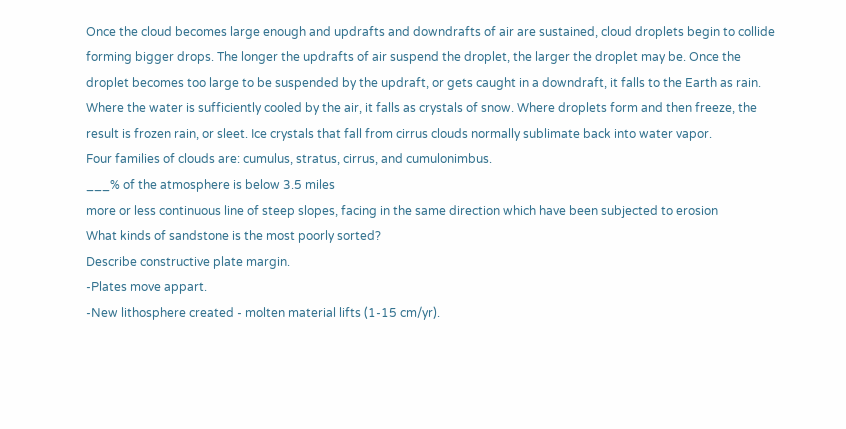Once the cloud becomes large enough and updrafts and downdrafts of air are sustained, cloud droplets begin to collide forming bigger drops. The longer the updrafts of air suspend the droplet, the larger the droplet may be. Once the droplet becomes too large to be suspended by the updraft, or gets caught in a downdraft, it falls to the Earth as rain. Where the water is sufficiently cooled by the air, it falls as crystals of snow. Where droplets form and then freeze, the result is frozen rain, or sleet. Ice crystals that fall from cirrus clouds normally sublimate back into water vapor.
Four families of clouds are: cumulus, stratus, cirrus, and cumulonimbus.
___% of the atmosphere is below 3.5 miles
more or less continuous line of steep slopes, facing in the same direction which have been subjected to erosion
What kinds of sandstone is the most poorly sorted?
Describe constructive plate margin.
-Plates move appart.
-New lithosphere created - molten material lifts (1-15 cm/yr).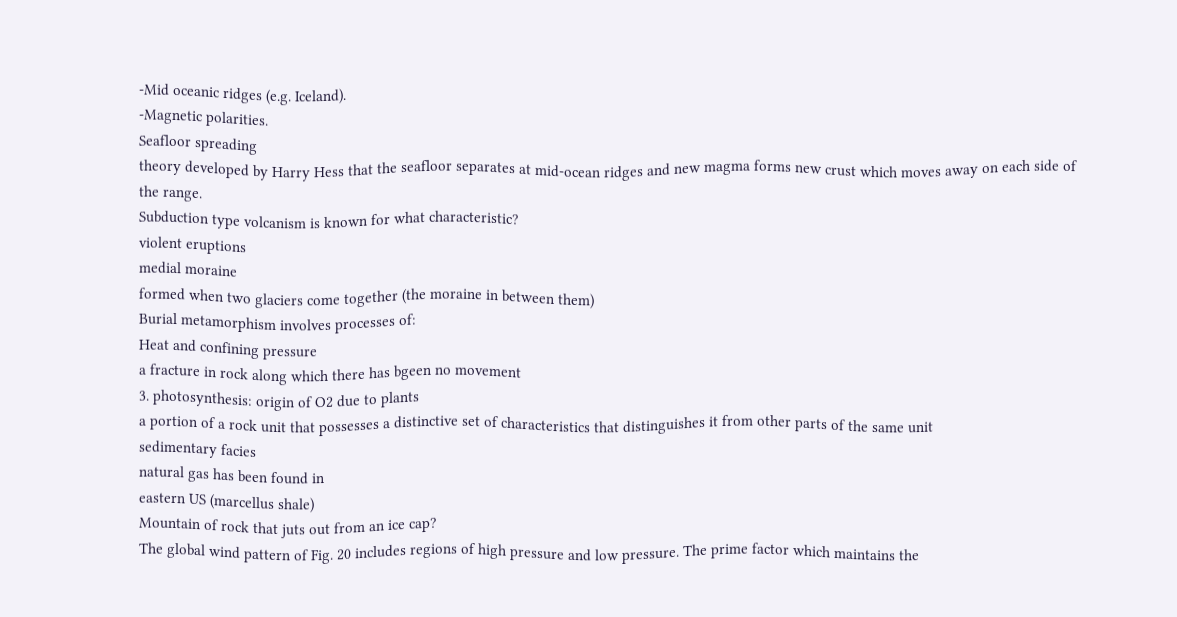-Mid oceanic ridges (e.g. Iceland).
-Magnetic polarities.
Seafloor spreading
theory developed by Harry Hess that the seafloor separates at mid-ocean ridges and new magma forms new crust which moves away on each side of the range.
Subduction type volcanism is known for what characteristic?
violent eruptions
medial moraine
formed when two glaciers come together (the moraine in between them)
Burial metamorphism involves processes of:
Heat and confining pressure
a fracture in rock along which there has bgeen no movement
3. photosynthesis: origin of O2 due to plants
a portion of a rock unit that possesses a distinctive set of characteristics that distinguishes it from other parts of the same unit
sedimentary facies
natural gas has been found in
eastern US (marcellus shale)
Mountain of rock that juts out from an ice cap?
The global wind pattern of Fig. 20 includes regions of high pressure and low pressure. The prime factor which maintains the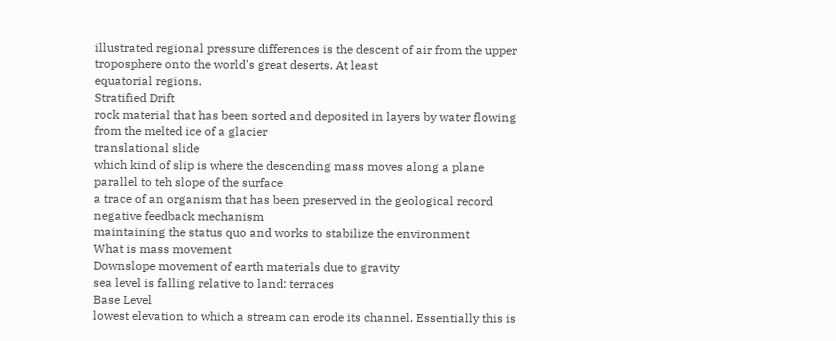illustrated regional pressure differences is the descent of air from the upper troposphere onto the world's great deserts. At least
equatorial regions.
Stratified Drift
rock material that has been sorted and deposited in layers by water flowing from the melted ice of a glacier
translational slide
which kind of slip is where the descending mass moves along a plane parallel to teh slope of the surface
a trace of an organism that has been preserved in the geological record
negative feedback mechanism
maintaining the status quo and works to stabilize the environment
What is mass movement
Downslope movement of earth materials due to gravity
sea level is falling relative to land: terraces
Base Level
lowest elevation to which a stream can erode its channel. Essentially this is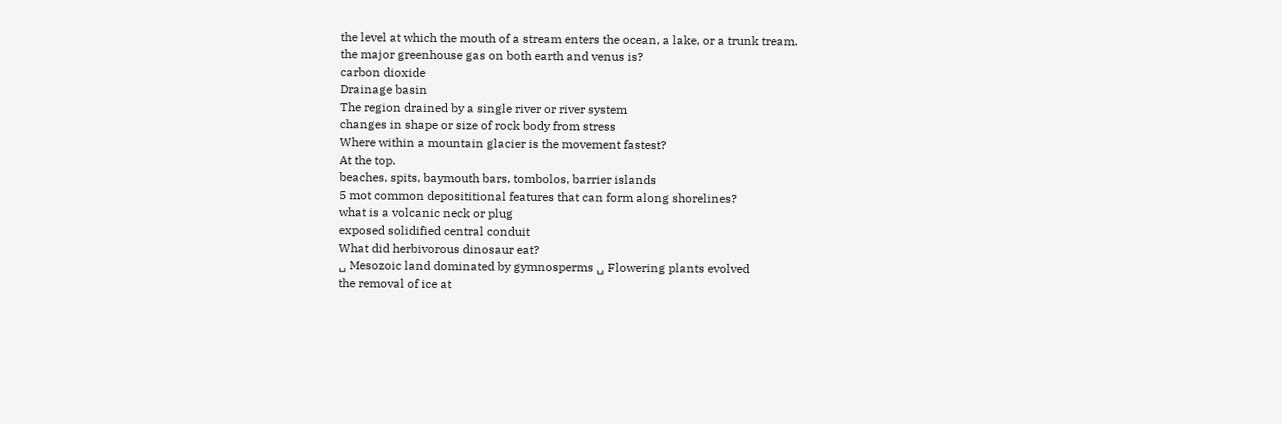the level at which the mouth of a stream enters the ocean, a lake, or a trunk tream.
the major greenhouse gas on both earth and venus is?
carbon dioxide
Drainage basin
The region drained by a single river or river system
changes in shape or size of rock body from stress
Where within a mountain glacier is the movement fastest?
At the top.
beaches, spits, baymouth bars, tombolos, barrier islands
5 mot common deposititional features that can form along shorelines?
what is a volcanic neck or plug
exposed solidified central conduit
What did herbivorous dinosaur eat?
␣ Mesozoic land dominated by gymnosperms ␣ Flowering plants evolved
the removal of ice at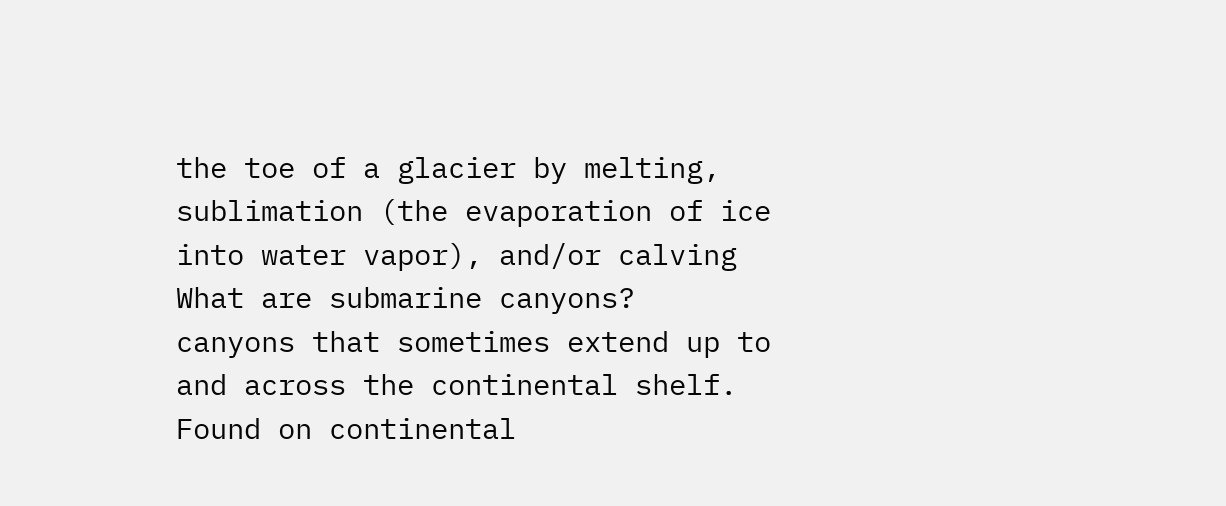the toe of a glacier by melting, sublimation (the evaporation of ice into water vapor), and/or calving
What are submarine canyons?
canyons that sometimes extend up to and across the continental shelf. Found on continental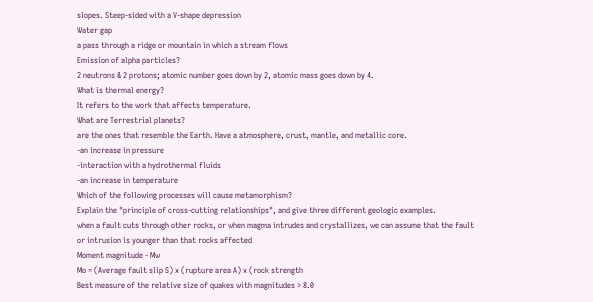slopes. Steep-sided with a V-shape depression
Water gap
a pass through a ridge or mountain in which a stream flows
Emission of alpha particles?
2 neutrons & 2 protons; atomic number goes down by 2, atomic mass goes down by 4.
What is thermal energy?
It refers to the work that affects temperature.
What are Terrestrial planets?
are the ones that resemble the Earth. Have a atmosphere, crust, mantle, and metallic core.
-an increase in pressure
-interaction with a hydrothermal fluids
-an increase in temperature
Which of the following processes will cause metamorphism?
Explain the "principle of cross-cutting relationships", and give three different geologic examples.
when a fault cuts through other rocks, or when magma intrudes and crystallizes, we can assume that the fault or intrusion is younger than that rocks affected
Moment magnitude - Mw
Mo = (Average fault slip S) x (rupture area A) x (rock strength
Best measure of the relative size of quakes with magnitudes > 8.0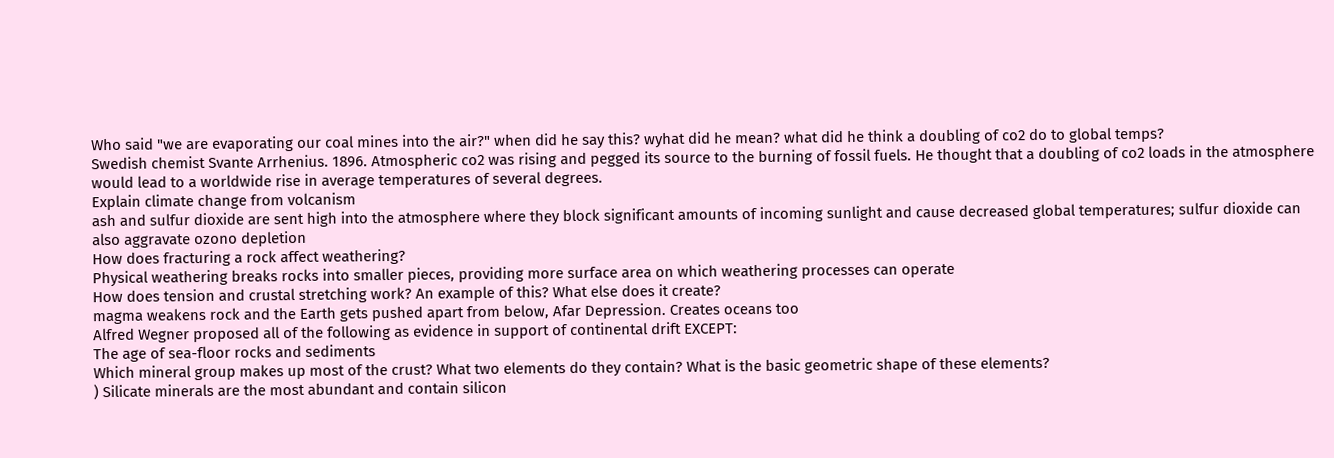Who said "we are evaporating our coal mines into the air?" when did he say this? wyhat did he mean? what did he think a doubling of co2 do to global temps?
Swedish chemist Svante Arrhenius. 1896. Atmospheric co2 was rising and pegged its source to the burning of fossil fuels. He thought that a doubling of co2 loads in the atmosphere would lead to a worldwide rise in average temperatures of several degrees.
Explain climate change from volcanism
ash and sulfur dioxide are sent high into the atmosphere where they block significant amounts of incoming sunlight and cause decreased global temperatures; sulfur dioxide can also aggravate ozono depletion
How does fracturing a rock affect weathering?
Physical weathering breaks rocks into smaller pieces, providing more surface area on which weathering processes can operate
How does tension and crustal stretching work? An example of this? What else does it create?
magma weakens rock and the Earth gets pushed apart from below, Afar Depression. Creates oceans too
Alfred Wegner proposed all of the following as evidence in support of continental drift EXCEPT:
The age of sea-floor rocks and sediments
Which mineral group makes up most of the crust? What two elements do they contain? What is the basic geometric shape of these elements?
) Silicate minerals are the most abundant and contain silicon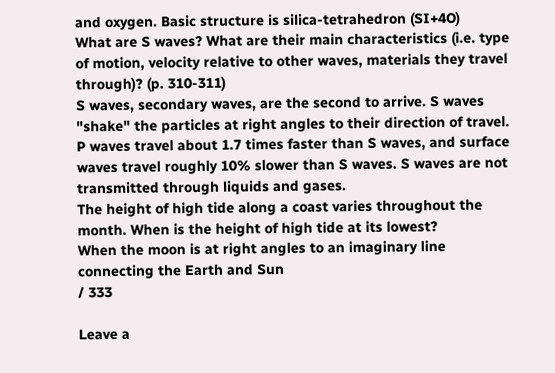and oxygen. Basic structure is silica-tetrahedron (SI+4O)
What are S waves? What are their main characteristics (i.e. type of motion, velocity relative to other waves, materials they travel through)? (p. 310-311)
S waves, secondary waves, are the second to arrive. S waves "shake" the particles at right angles to their direction of travel. P waves travel about 1.7 times faster than S waves, and surface waves travel roughly 10% slower than S waves. S waves are not transmitted through liquids and gases.
The height of high tide along a coast varies throughout the month. When is the height of high tide at its lowest?
When the moon is at right angles to an imaginary line connecting the Earth and Sun
/ 333

Leave a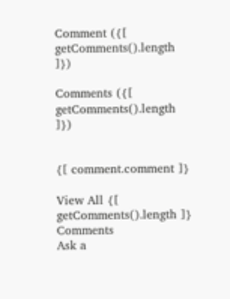Comment ({[ getComments().length ]})

Comments ({[ getComments().length ]})


{[ comment.comment ]}

View All {[ getComments().length ]} Comments
Ask a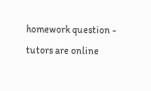homework question - tutors are online